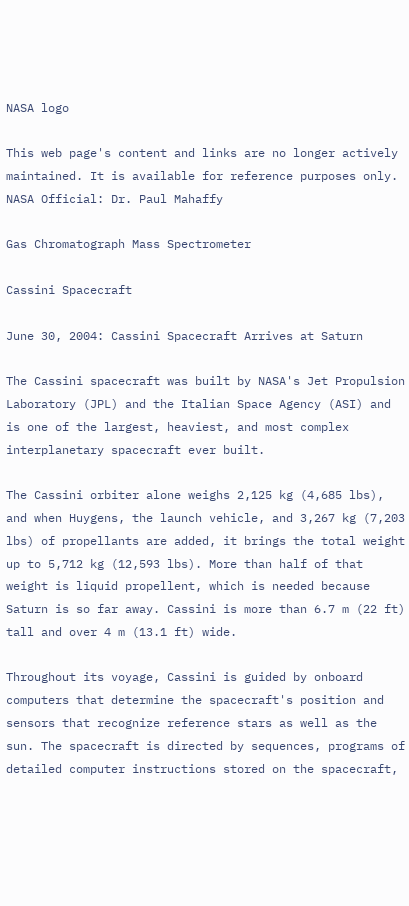NASA logo

This web page's content and links are no longer actively maintained. It is available for reference purposes only. NASA Official: Dr. Paul Mahaffy

Gas Chromatograph Mass Spectrometer

Cassini Spacecraft

June 30, 2004: Cassini Spacecraft Arrives at Saturn

The Cassini spacecraft was built by NASA's Jet Propulsion Laboratory (JPL) and the Italian Space Agency (ASI) and is one of the largest, heaviest, and most complex interplanetary spacecraft ever built.

The Cassini orbiter alone weighs 2,125 kg (4,685 lbs), and when Huygens, the launch vehicle, and 3,267 kg (7,203 lbs) of propellants are added, it brings the total weight up to 5,712 kg (12,593 lbs). More than half of that weight is liquid propellent, which is needed because Saturn is so far away. Cassini is more than 6.7 m (22 ft) tall and over 4 m (13.1 ft) wide.

Throughout its voyage, Cassini is guided by onboard computers that determine the spacecraft's position and sensors that recognize reference stars as well as the sun. The spacecraft is directed by sequences, programs of detailed computer instructions stored on the spacecraft,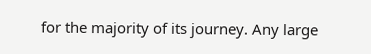for the majority of its journey. Any large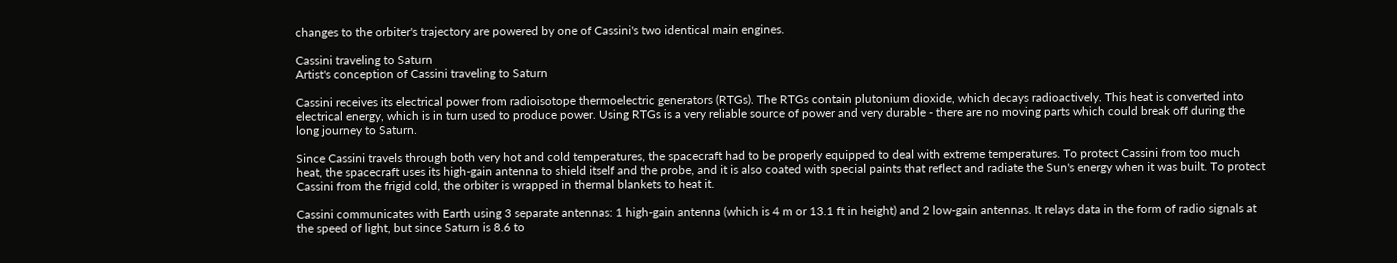changes to the orbiter's trajectory are powered by one of Cassini's two identical main engines.

Cassini traveling to Saturn
Artist's conception of Cassini traveling to Saturn

Cassini receives its electrical power from radioisotope thermoelectric generators (RTGs). The RTGs contain plutonium dioxide, which decays radioactively. This heat is converted into electrical energy, which is in turn used to produce power. Using RTGs is a very reliable source of power and very durable - there are no moving parts which could break off during the long journey to Saturn.

Since Cassini travels through both very hot and cold temperatures, the spacecraft had to be properly equipped to deal with extreme temperatures. To protect Cassini from too much heat, the spacecraft uses its high-gain antenna to shield itself and the probe, and it is also coated with special paints that reflect and radiate the Sun's energy when it was built. To protect Cassini from the frigid cold, the orbiter is wrapped in thermal blankets to heat it.

Cassini communicates with Earth using 3 separate antennas: 1 high-gain antenna (which is 4 m or 13.1 ft in height) and 2 low-gain antennas. It relays data in the form of radio signals at the speed of light, but since Saturn is 8.6 to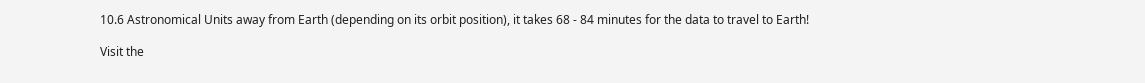10.6 Astronomical Units away from Earth (depending on its orbit position), it takes 68 - 84 minutes for the data to travel to Earth!

Visit the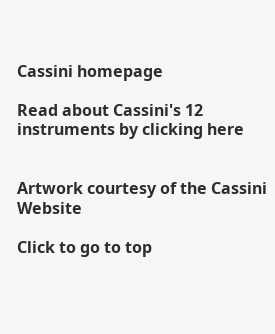Cassini homepage

Read about Cassini's 12 instruments by clicking here


Artwork courtesy of the Cassini Website

Click to go to top